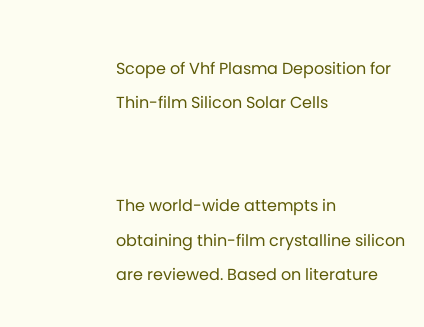Scope of Vhf Plasma Deposition for Thin-film Silicon Solar Cells


The world-wide attempts in obtaining thin-film crystalline silicon are reviewed. Based on literature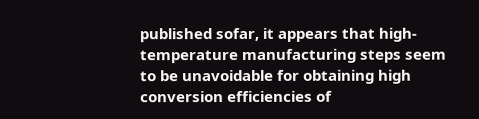published sofar, it appears that high-temperature manufacturing steps seem to be unavoidable for obtaining high conversion efficiencies of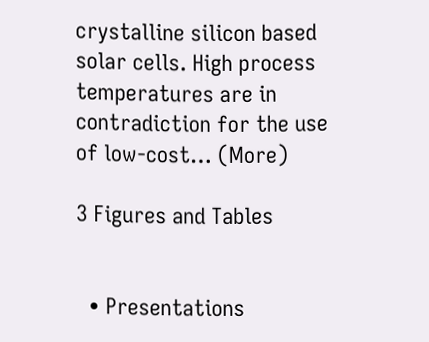crystalline silicon based solar cells. High process temperatures are in contradiction for the use of low-cost… (More)

3 Figures and Tables


  • Presentations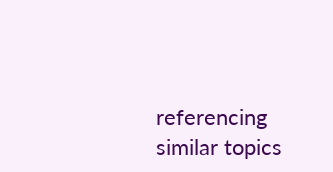referencing similar topics